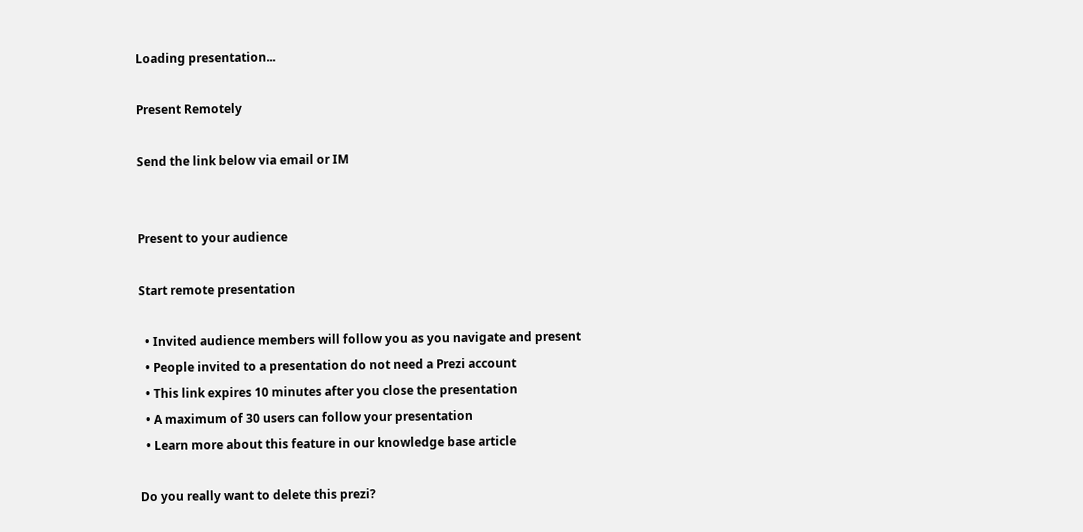Loading presentation...

Present Remotely

Send the link below via email or IM


Present to your audience

Start remote presentation

  • Invited audience members will follow you as you navigate and present
  • People invited to a presentation do not need a Prezi account
  • This link expires 10 minutes after you close the presentation
  • A maximum of 30 users can follow your presentation
  • Learn more about this feature in our knowledge base article

Do you really want to delete this prezi?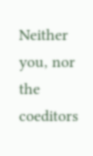Neither you, nor the coeditors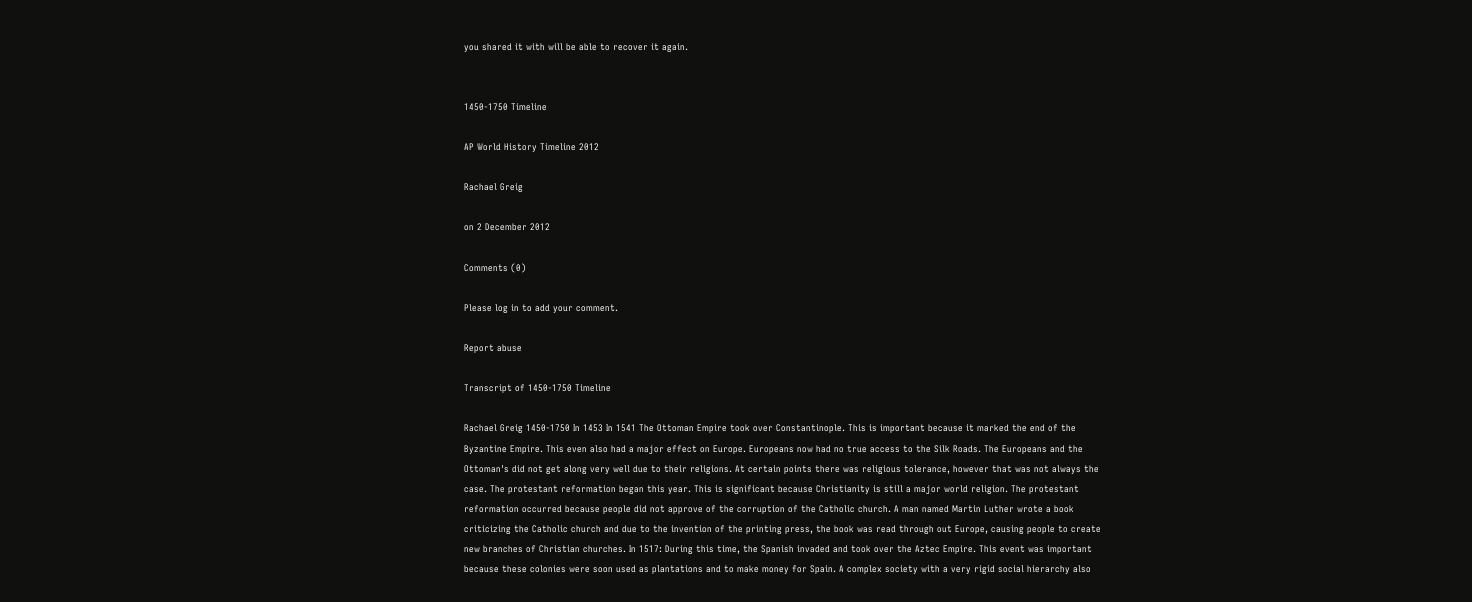you shared it with will be able to recover it again.


1450-1750 Timeline

AP World History Timeline 2012

Rachael Greig

on 2 December 2012

Comments (0)

Please log in to add your comment.

Report abuse

Transcript of 1450-1750 Timeline

Rachael Greig 1450-1750 In 1453 In 1541 The Ottoman Empire took over Constantinople. This is important because it marked the end of the Byzantine Empire. This even also had a major effect on Europe. Europeans now had no true access to the Silk Roads. The Europeans and the Ottoman's did not get along very well due to their religions. At certain points there was religious tolerance, however that was not always the case. The protestant reformation began this year. This is significant because Christianity is still a major world religion. The protestant reformation occurred because people did not approve of the corruption of the Catholic church. A man named Martin Luther wrote a book criticizing the Catholic church and due to the invention of the printing press, the book was read through out Europe, causing people to create new branches of Christian churches. In 1517: During this time, the Spanish invaded and took over the Aztec Empire. This event was important because these colonies were soon used as plantations and to make money for Spain. A complex society with a very rigid social hierarchy also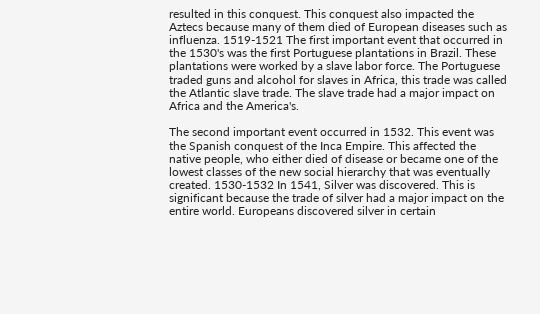resulted in this conquest. This conquest also impacted the Aztecs because many of them died of European diseases such as influenza. 1519-1521 The first important event that occurred in the 1530's was the first Portuguese plantations in Brazil. These plantations were worked by a slave labor force. The Portuguese traded guns and alcohol for slaves in Africa, this trade was called the Atlantic slave trade. The slave trade had a major impact on Africa and the America's.

The second important event occurred in 1532. This event was the Spanish conquest of the Inca Empire. This affected the native people, who either died of disease or became one of the lowest classes of the new social hierarchy that was eventually created. 1530-1532 In 1541, Silver was discovered. This is significant because the trade of silver had a major impact on the entire world. Europeans discovered silver in certain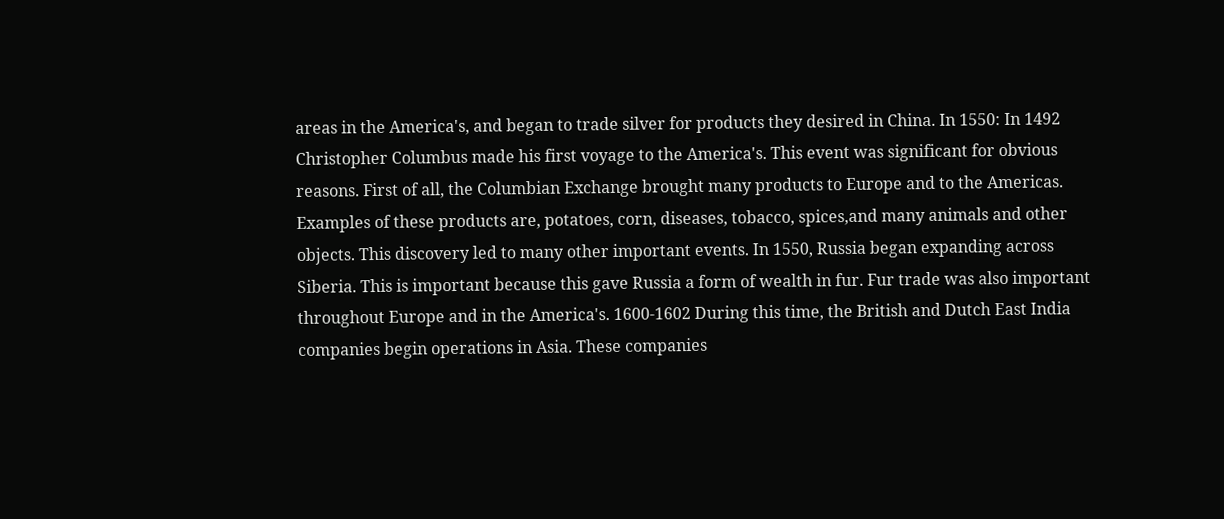areas in the America's, and began to trade silver for products they desired in China. In 1550: In 1492 Christopher Columbus made his first voyage to the America's. This event was significant for obvious reasons. First of all, the Columbian Exchange brought many products to Europe and to the Americas. Examples of these products are, potatoes, corn, diseases, tobacco, spices,and many animals and other objects. This discovery led to many other important events. In 1550, Russia began expanding across Siberia. This is important because this gave Russia a form of wealth in fur. Fur trade was also important throughout Europe and in the America's. 1600-1602 During this time, the British and Dutch East India companies begin operations in Asia. These companies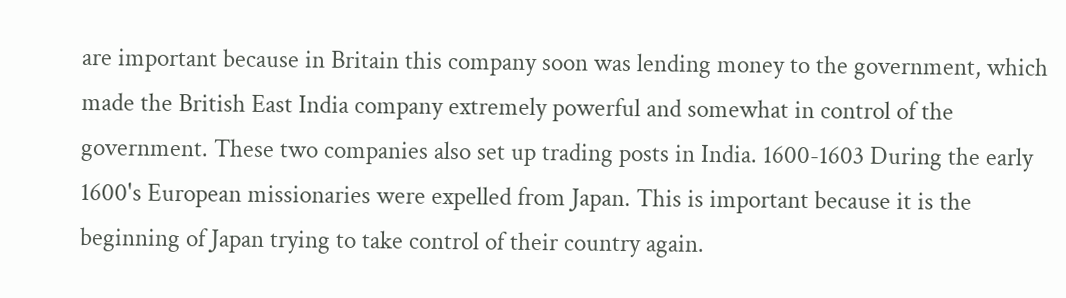are important because in Britain this company soon was lending money to the government, which made the British East India company extremely powerful and somewhat in control of the government. These two companies also set up trading posts in India. 1600-1603 During the early 1600's European missionaries were expelled from Japan. This is important because it is the beginning of Japan trying to take control of their country again.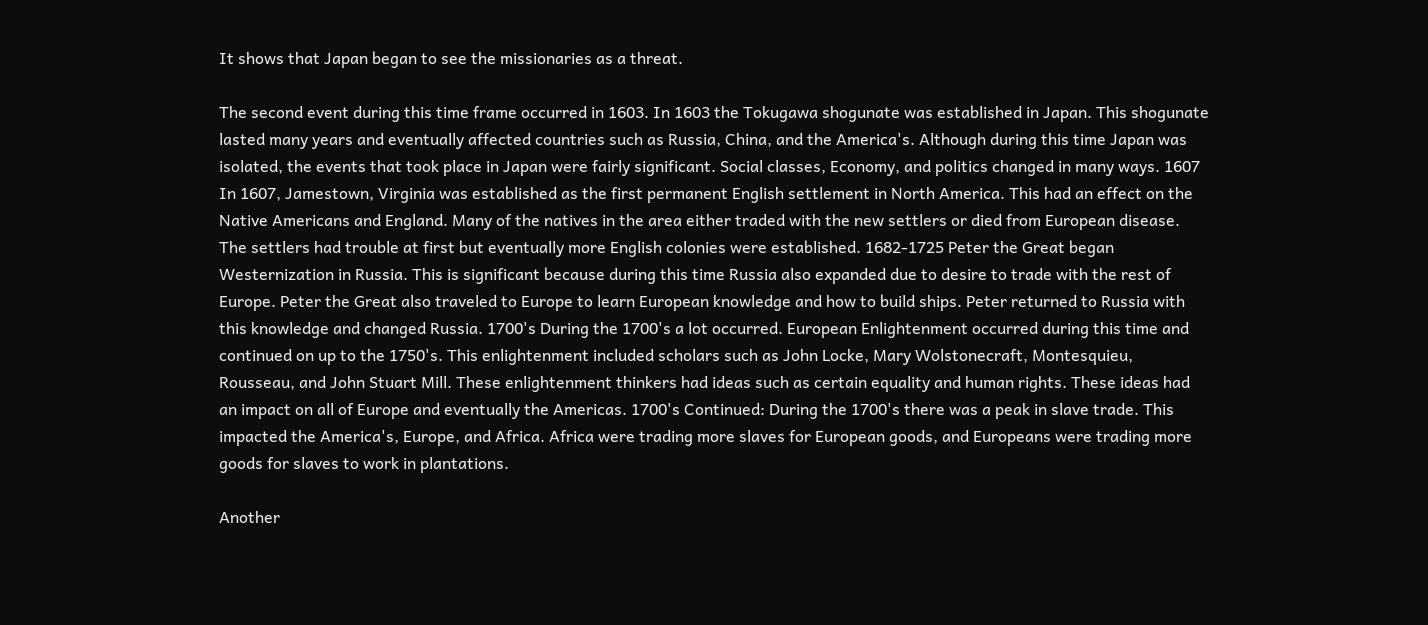It shows that Japan began to see the missionaries as a threat.

The second event during this time frame occurred in 1603. In 1603 the Tokugawa shogunate was established in Japan. This shogunate lasted many years and eventually affected countries such as Russia, China, and the America's. Although during this time Japan was isolated, the events that took place in Japan were fairly significant. Social classes, Economy, and politics changed in many ways. 1607 In 1607, Jamestown, Virginia was established as the first permanent English settlement in North America. This had an effect on the Native Americans and England. Many of the natives in the area either traded with the new settlers or died from European disease. The settlers had trouble at first but eventually more English colonies were established. 1682-1725 Peter the Great began Westernization in Russia. This is significant because during this time Russia also expanded due to desire to trade with the rest of Europe. Peter the Great also traveled to Europe to learn European knowledge and how to build ships. Peter returned to Russia with this knowledge and changed Russia. 1700's During the 1700's a lot occurred. European Enlightenment occurred during this time and continued on up to the 1750's. This enlightenment included scholars such as John Locke, Mary Wolstonecraft, Montesquieu, Rousseau, and John Stuart Mill. These enlightenment thinkers had ideas such as certain equality and human rights. These ideas had an impact on all of Europe and eventually the Americas. 1700's Continued: During the 1700's there was a peak in slave trade. This impacted the America's, Europe, and Africa. Africa were trading more slaves for European goods, and Europeans were trading more goods for slaves to work in plantations.

Another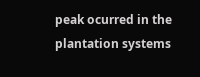peak ocurred in the plantation systems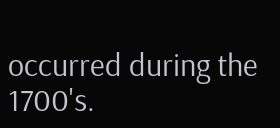occurred during the 1700's.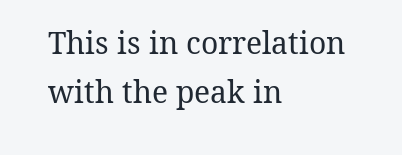This is in correlation with the peak in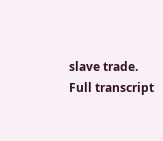slave trade.
Full transcript